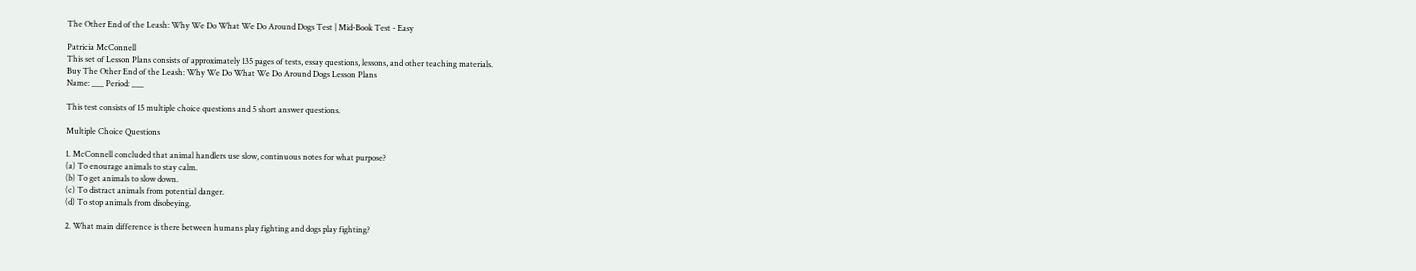The Other End of the Leash: Why We Do What We Do Around Dogs Test | Mid-Book Test - Easy

Patricia McConnell
This set of Lesson Plans consists of approximately 135 pages of tests, essay questions, lessons, and other teaching materials.
Buy The Other End of the Leash: Why We Do What We Do Around Dogs Lesson Plans
Name: ___ Period: ___

This test consists of 15 multiple choice questions and 5 short answer questions.

Multiple Choice Questions

1. McConnell concluded that animal handlers use slow, continuous notes for what purpose?
(a) To enourage animals to stay calm.
(b) To get animals to slow down.
(c) To distract animals from potential danger.
(d) To stop animals from disobeying.

2. What main difference is there between humans play fighting and dogs play fighting?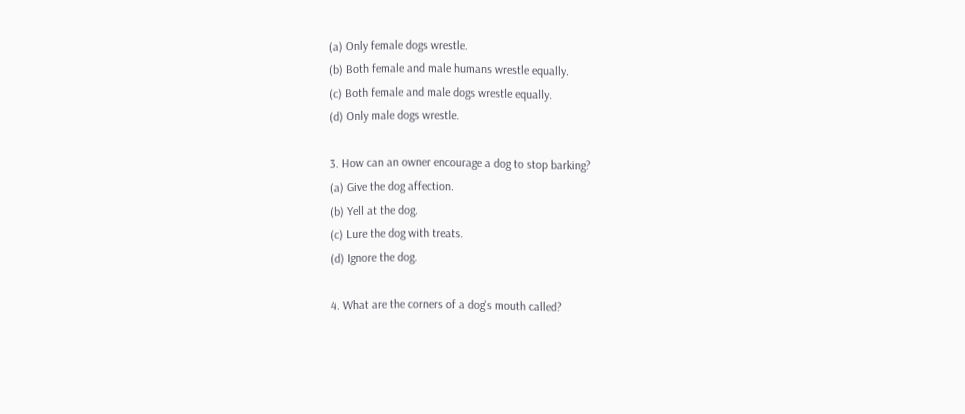(a) Only female dogs wrestle.
(b) Both female and male humans wrestle equally.
(c) Both female and male dogs wrestle equally.
(d) Only male dogs wrestle.

3. How can an owner encourage a dog to stop barking?
(a) Give the dog affection.
(b) Yell at the dog.
(c) Lure the dog with treats.
(d) Ignore the dog.

4. What are the corners of a dog's mouth called?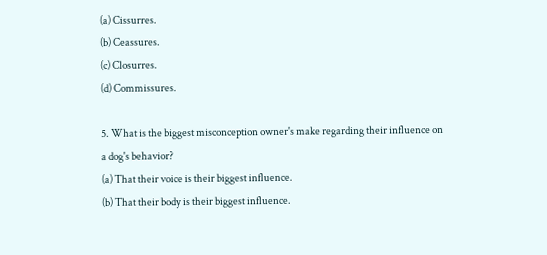(a) Cissurres.
(b) Ceassures.
(c) Closurres.
(d) Commissures.

5. What is the biggest misconception owner's make regarding their influence on a dog's behavior?
(a) That their voice is their biggest influence.
(b) That their body is their biggest influence.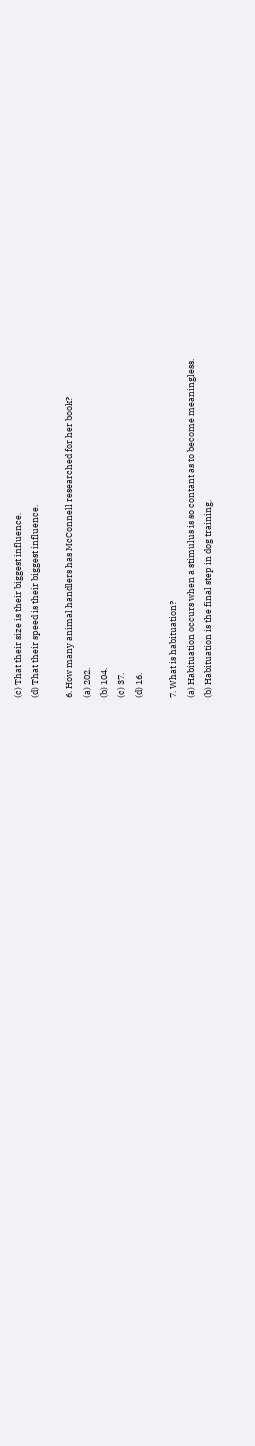(c) That their size is their biggest influence.
(d) That their speed is their biggest influence.

6. How many animal handlers has McConnell researched for her book?
(a) 202.
(b) 104.
(c) 37.
(d) 16.

7. What is habituation?
(a) Habituation occurs when a stimulus is so contant as to become meaningless.
(b) Habituation is the final step in dog training.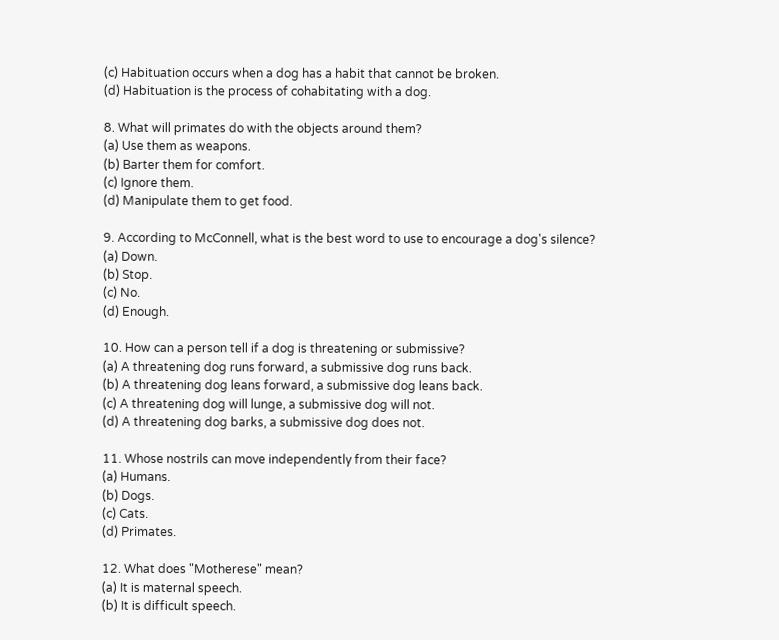(c) Habituation occurs when a dog has a habit that cannot be broken.
(d) Habituation is the process of cohabitating with a dog.

8. What will primates do with the objects around them?
(a) Use them as weapons.
(b) Barter them for comfort.
(c) Ignore them.
(d) Manipulate them to get food.

9. According to McConnell, what is the best word to use to encourage a dog's silence?
(a) Down.
(b) Stop.
(c) No.
(d) Enough.

10. How can a person tell if a dog is threatening or submissive?
(a) A threatening dog runs forward, a submissive dog runs back.
(b) A threatening dog leans forward, a submissive dog leans back.
(c) A threatening dog will lunge, a submissive dog will not.
(d) A threatening dog barks, a submissive dog does not.

11. Whose nostrils can move independently from their face?
(a) Humans.
(b) Dogs.
(c) Cats.
(d) Primates.

12. What does "Motherese" mean?
(a) It is maternal speech.
(b) It is difficult speech.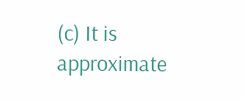(c) It is approximate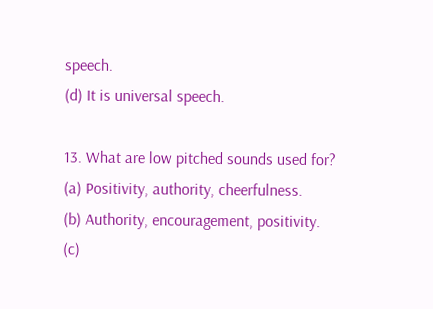speech.
(d) It is universal speech.

13. What are low pitched sounds used for?
(a) Positivity, authority, cheerfulness.
(b) Authority, encouragement, positivity.
(c)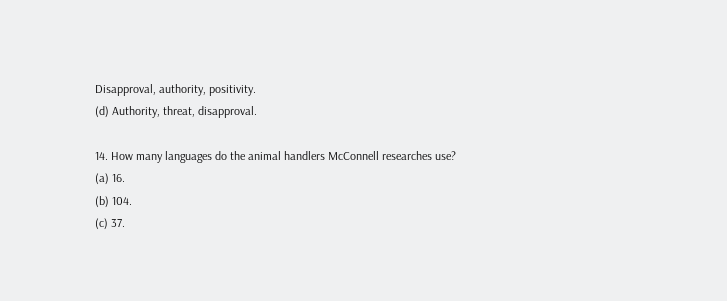Disapproval, authority, positivity.
(d) Authority, threat, disapproval.

14. How many languages do the animal handlers McConnell researches use?
(a) 16.
(b) 104.
(c) 37.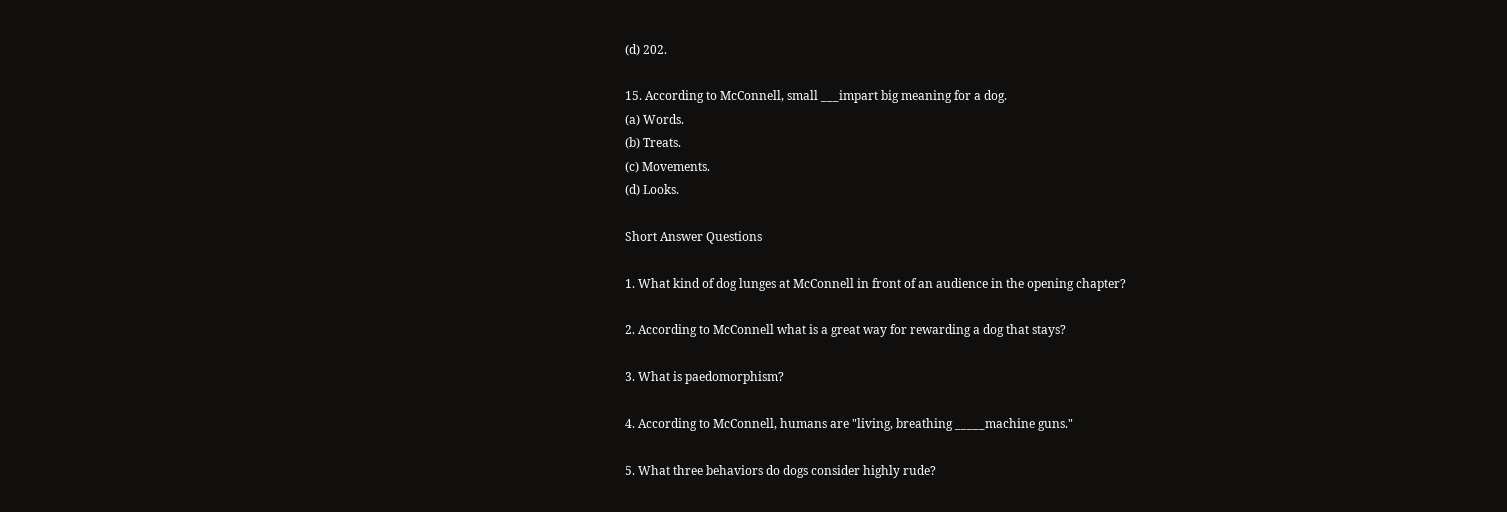(d) 202.

15. According to McConnell, small ___impart big meaning for a dog.
(a) Words.
(b) Treats.
(c) Movements.
(d) Looks.

Short Answer Questions

1. What kind of dog lunges at McConnell in front of an audience in the opening chapter?

2. According to McConnell what is a great way for rewarding a dog that stays?

3. What is paedomorphism?

4. According to McConnell, humans are "living, breathing _____machine guns."

5. What three behaviors do dogs consider highly rude?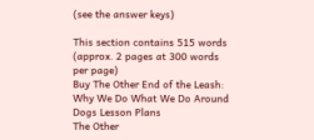(see the answer keys)

This section contains 515 words
(approx. 2 pages at 300 words per page)
Buy The Other End of the Leash: Why We Do What We Do Around Dogs Lesson Plans
The Other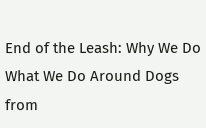End of the Leash: Why We Do What We Do Around Dogs from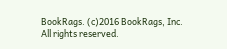BookRags. (c)2016 BookRags, Inc. All rights reserved.